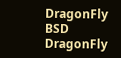DragonFly BSD
DragonFly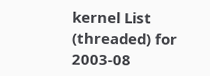kernel List (threaded) for 2003-08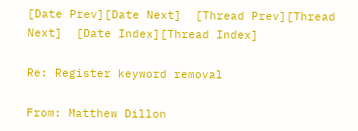[Date Prev][Date Next]  [Thread Prev][Thread Next]  [Date Index][Thread Index]

Re: Register keyword removal

From: Matthew Dillon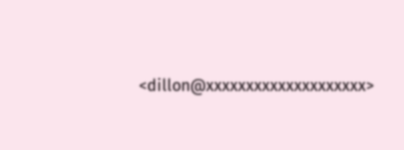<dillon@xxxxxxxxxxxxxxxxxxxx>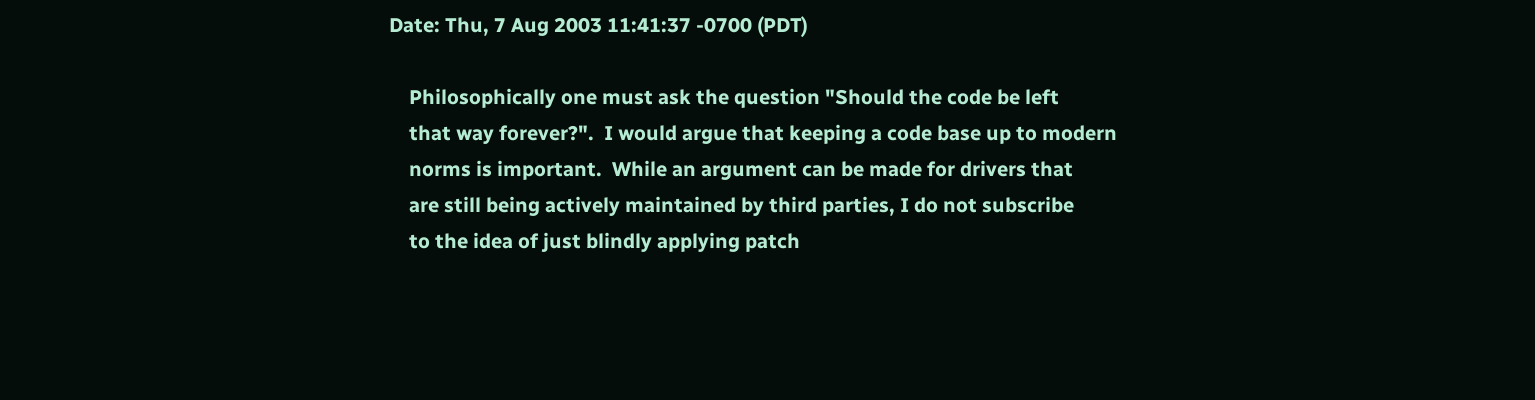Date: Thu, 7 Aug 2003 11:41:37 -0700 (PDT)

    Philosophically one must ask the question "Should the code be left
    that way forever?".  I would argue that keeping a code base up to modern
    norms is important.  While an argument can be made for drivers that
    are still being actively maintained by third parties, I do not subscribe
    to the idea of just blindly applying patch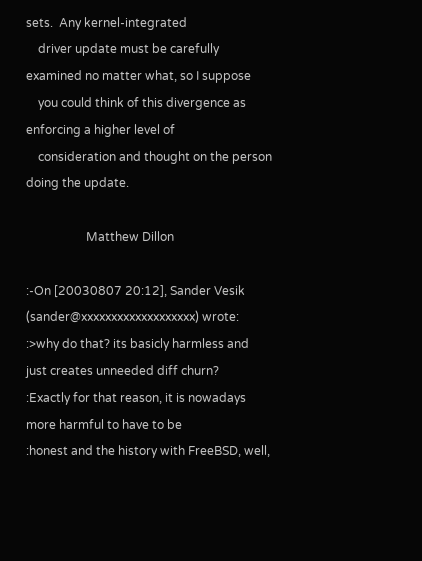sets.  Any kernel-integrated
    driver update must be carefully examined no matter what, so I suppose
    you could think of this divergence as enforcing a higher level of
    consideration and thought on the person doing the update.

                    Matthew Dillon

:-On [20030807 20:12], Sander Vesik (sander@xxxxxxxxxxxxxxxxxxx) wrote:
:>why do that? its basicly harmless and just creates unneeded diff churn?
:Exactly for that reason, it is nowadays more harmful to have to be
:honest and the history with FreeBSD, well,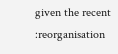given the recent
:reorganisation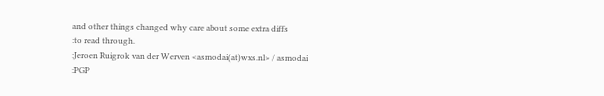and other things changed why care about some extra diffs
:to read through.
:Jeroen Ruigrok van der Werven <asmodai(at)wxs.nl> / asmodai
:PGP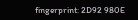fingerprint: 2D92 980E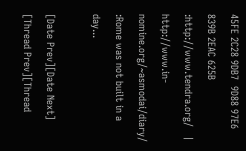45FE 2C28 9DB7  9D88 97E6 839B 2EAC 625B
:http://www.tendra.org/   | http://www.in-nomine.org/~asmodai/diary/
:Rome was not built in a day...

[Date Prev][Date Next]  [Thread Prev][Thread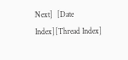Next]  [Date Index][Thread Index]